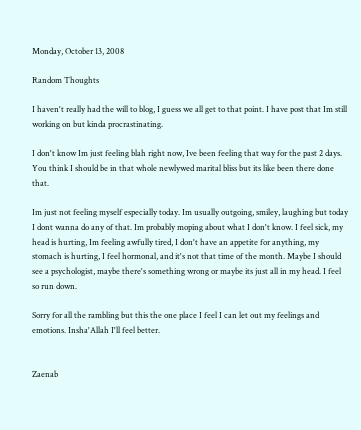Monday, October 13, 2008

Random Thoughts

I haven't really had the will to blog, I guess we all get to that point. I have post that Im still working on but kinda procrastinating.

I don't know Im just feeling blah right now, Ive been feeling that way for the past 2 days. You think I should be in that whole newlywed marital bliss but its like been there done that.

Im just not feeling myself especially today. Im usually outgoing, smiley, laughing but today I dont wanna do any of that. Im probably moping about what I don't know. I feel sick, my head is hurting, Im feeling awfully tired, I don't have an appetite for anything, my stomach is hurting, I feel hormonal, and it's not that time of the month. Maybe I should see a psychologist, maybe there's something wrong or maybe its just all in my head. I feel so run down.

Sorry for all the rambling but this the one place I feel I can let out my feelings and emotions. Insha'Allah I'll feel better.


Zaenab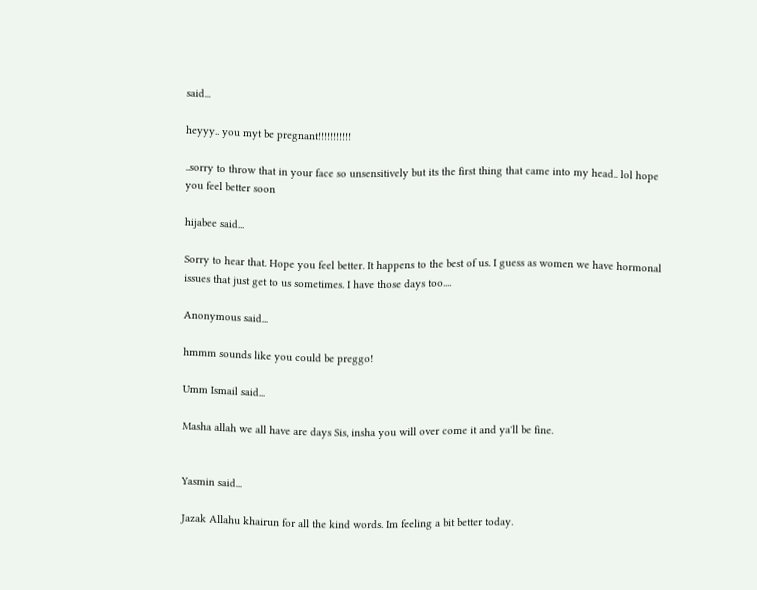said...

heyyy.. you myt be pregnant!!!!!!!!!!!

..sorry to throw that in your face so unsensitively but its the first thing that came into my head.. lol hope you feel better soon

hijabee said...

Sorry to hear that. Hope you feel better. It happens to the best of us. I guess as women we have hormonal issues that just get to us sometimes. I have those days too....

Anonymous said...

hmmm sounds like you could be preggo!

Umm Ismail said...

Masha allah we all have are days Sis, insha you will over come it and ya'll be fine.


Yasmin said...

Jazak Allahu khairun for all the kind words. Im feeling a bit better today.